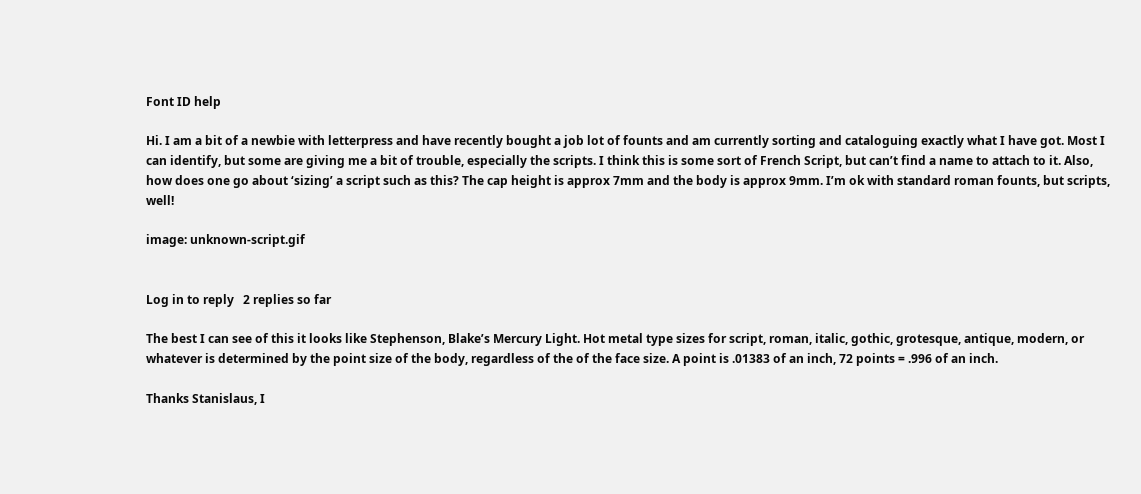Font ID help

Hi. I am a bit of a newbie with letterpress and have recently bought a job lot of founts and am currently sorting and cataloguing exactly what I have got. Most I can identify, but some are giving me a bit of trouble, especially the scripts. I think this is some sort of French Script, but can’t find a name to attach to it. Also, how does one go about ‘sizing’ a script such as this? The cap height is approx 7mm and the body is approx 9mm. I’m ok with standard roman founts, but scripts, well!

image: unknown-script.gif


Log in to reply   2 replies so far

The best I can see of this it looks like Stephenson, Blake’s Mercury Light. Hot metal type sizes for script, roman, italic, gothic, grotesque, antique, modern, or whatever is determined by the point size of the body, regardless of the of the face size. A point is .01383 of an inch, 72 points = .996 of an inch.

Thanks Stanislaus, I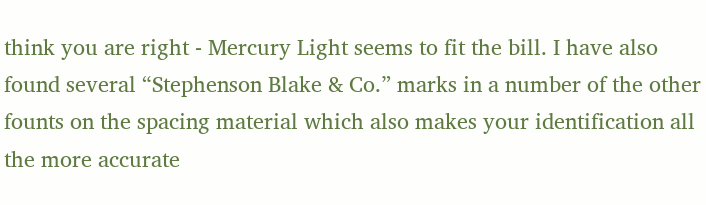think you are right - Mercury Light seems to fit the bill. I have also found several “Stephenson Blake & Co.” marks in a number of the other founts on the spacing material which also makes your identification all the more accurate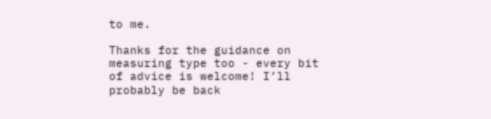to me.

Thanks for the guidance on measuring type too - every bit of advice is welcome! I’ll probably be back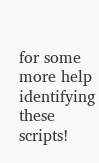for some more help identifying these scripts!